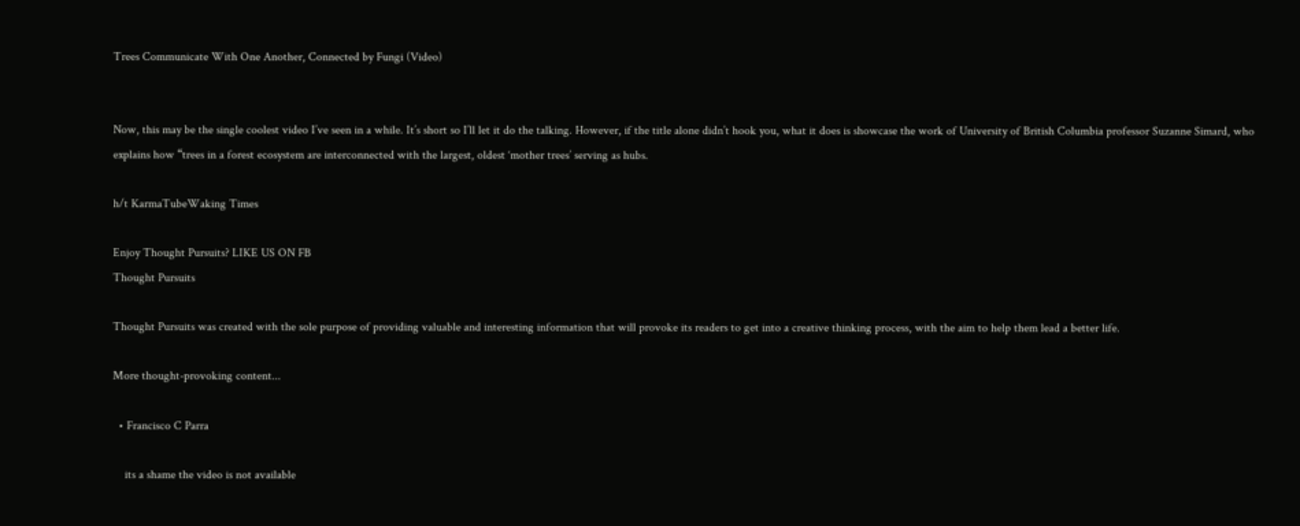Trees Communicate With One Another, Connected by Fungi (Video)


Now, this may be the single coolest video I’ve seen in a while. It’s short so I’ll let it do the talking. However, if the title alone didn’t hook you, what it does is showcase the work of University of British Columbia professor Suzanne Simard, who explains how “trees in a forest ecosystem are interconnected with the largest, oldest ‘mother trees’ serving as hubs.

h/t KarmaTubeWaking Times

Enjoy Thought Pursuits? LIKE US ON FB
Thought Pursuits

Thought Pursuits was created with the sole purpose of providing valuable and interesting information that will provoke its readers to get into a creative thinking process, with the aim to help them lead a better life.

More thought-provoking content...

  • Francisco C Parra

    its a shame the video is not available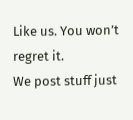Like us. You won’t regret it.
We post stuff just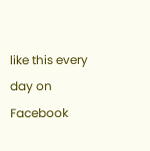like this every day on Facebook